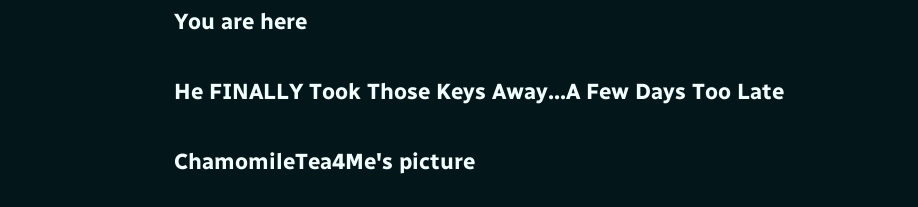You are here

He FINALLY Took Those Keys Away...A Few Days Too Late

ChamomileTea4Me's picture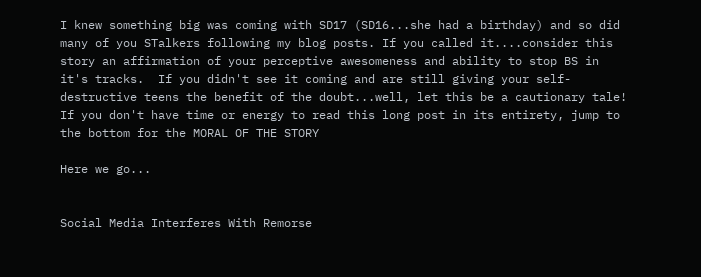I knew something big was coming with SD17 (SD16...she had a birthday) and so did many of you STalkers following my blog posts. If you called it....consider this story an affirmation of your perceptive awesomeness and ability to stop BS in it's tracks.  If you didn't see it coming and are still giving your self-destructive teens the benefit of the doubt...well, let this be a cautionary tale!  If you don't have time or energy to read this long post in its entirety, jump to the bottom for the MORAL OF THE STORY

Here we go...


Social Media Interferes With Remorse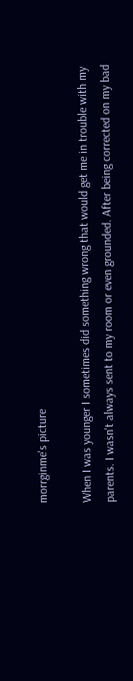morrginme's picture

When I was younger I sometimes did something wrong that would get me in trouble with my parents. I wasn't always sent to my room or even grounded. After being corrected on my bad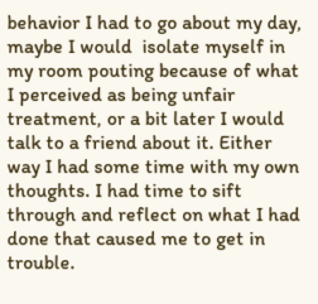behavior I had to go about my day, maybe I would  isolate myself in my room pouting because of what I perceived as being unfair treatment, or a bit later I would talk to a friend about it. Either way I had some time with my own thoughts. I had time to sift through and reflect on what I had done that caused me to get in trouble.